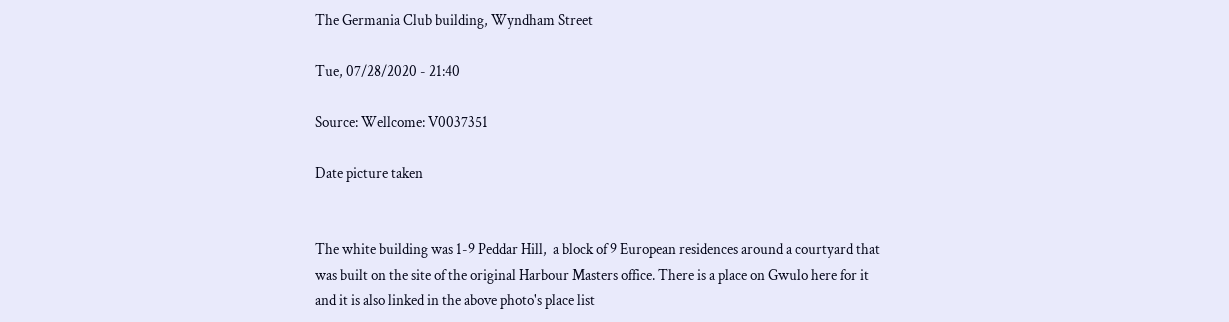The Germania Club building, Wyndham Street

Tue, 07/28/2020 - 21:40

Source: Wellcome: V0037351

Date picture taken


The white building was 1-9 Peddar Hill,  a block of 9 European residences around a courtyard that was built on the site of the original Harbour Masters office. There is a place on Gwulo here for it and it is also linked in the above photo's place list